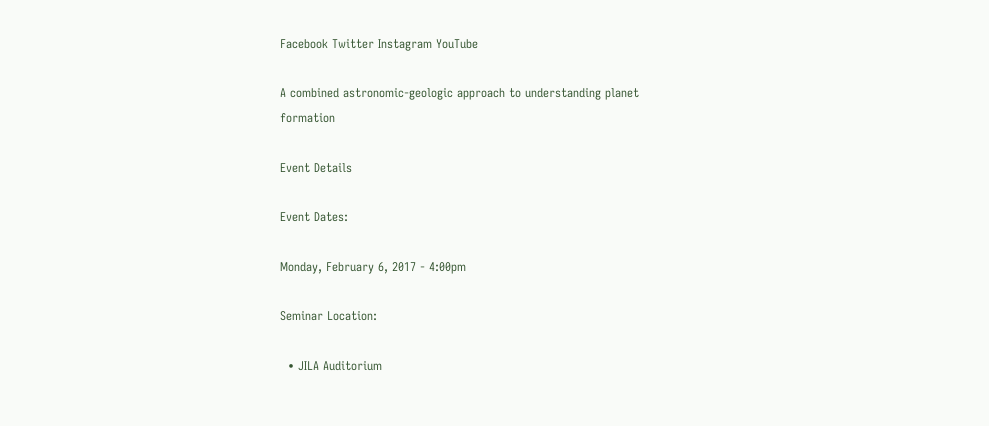Facebook Twitter Instagram YouTube

A combined astronomic-geologic approach to understanding planet formation

Event Details

Event Dates:

Monday, February 6, 2017 - 4:00pm

Seminar Location:

  • JILA Auditorium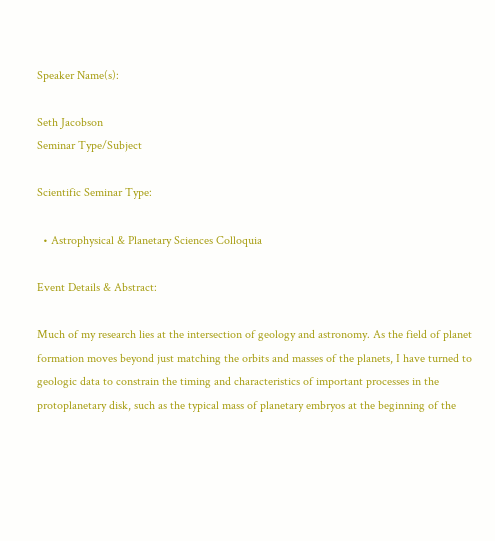Speaker Name(s):

Seth Jacobson
Seminar Type/Subject

Scientific Seminar Type:

  • Astrophysical & Planetary Sciences Colloquia

Event Details & Abstract:

Much of my research lies at the intersection of geology and astronomy. As the field of planet formation moves beyond just matching the orbits and masses of the planets, I have turned to geologic data to constrain the timing and characteristics of important processes in the protoplanetary disk, such as the typical mass of planetary embryos at the beginning of the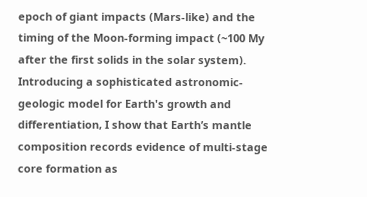epoch of giant impacts (Mars-like) and the timing of the Moon-forming impact (~100 My after the first solids in the solar system). Introducing a sophisticated astronomic-geologic model for Earth's growth and differentiation, I show that Earth’s mantle composition records evidence of multi-stage core formation as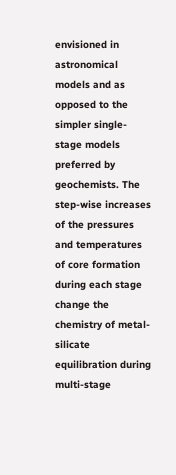envisioned in astronomical models and as opposed to the simpler single-stage models preferred by geochemists. The step-wise increases of the pressures and temperatures of core formation during each stage change the chemistry of metal-silicate equilibration during multi-stage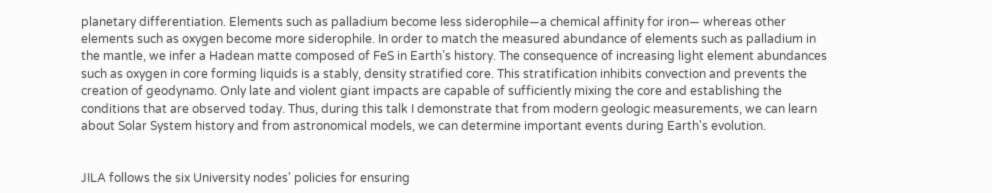planetary differentiation. Elements such as palladium become less siderophile—a chemical affinity for iron— whereas other elements such as oxygen become more siderophile. In order to match the measured abundance of elements such as palladium in the mantle, we infer a Hadean matte composed of FeS in Earth’s history. The consequence of increasing light element abundances such as oxygen in core forming liquids is a stably, density stratified core. This stratification inhibits convection and prevents the creation of geodynamo. Only late and violent giant impacts are capable of sufficiently mixing the core and establishing the conditions that are observed today. Thus, during this talk I demonstrate that from modern geologic measurements, we can learn about Solar System history and from astronomical models, we can determine important events during Earth's evolution.


JILA follows the six University nodes' policies for ensuring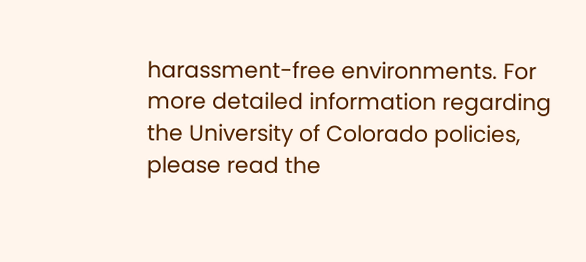harassment-free environments. For more detailed information regarding the University of Colorado policies, please read the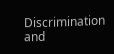Discrimination and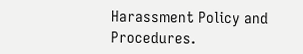Harassment Policy and Procedures.